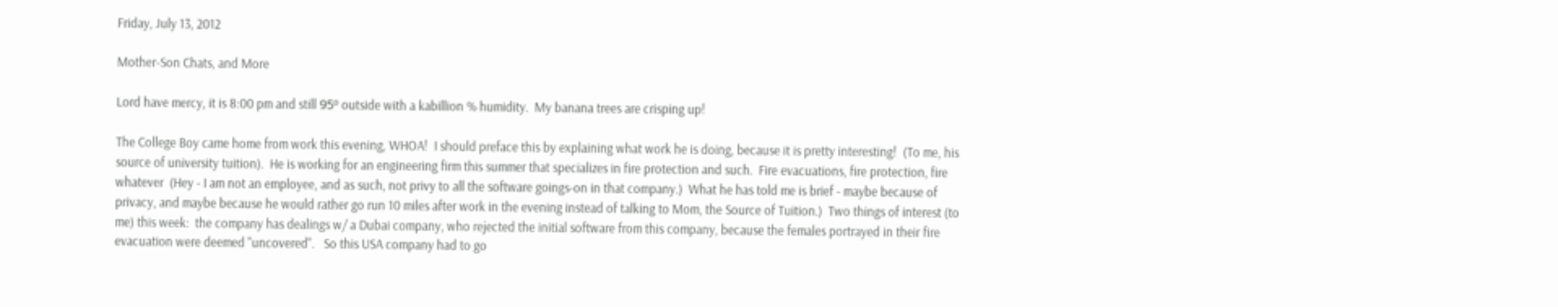Friday, July 13, 2012

Mother-Son Chats, and More

Lord have mercy, it is 8:00 pm and still 95º outside with a kabillion % humidity.  My banana trees are crisping up!

The College Boy came home from work this evening, WHOA!  I should preface this by explaining what work he is doing, because it is pretty interesting!  (To me, his source of university tuition).  He is working for an engineering firm this summer that specializes in fire protection and such.  Fire evacuations, fire protection, fire whatever  (Hey - I am not an employee, and as such, not privy to all the software goings-on in that company.)  What he has told me is brief - maybe because of privacy, and maybe because he would rather go run 10 miles after work in the evening instead of talking to Mom, the Source of Tuition.)  Two things of interest (to me) this week:  the company has dealings w/ a Dubai company, who rejected the initial software from this company, because the females portrayed in their fire evacuation were deemed "uncovered".   So this USA company had to go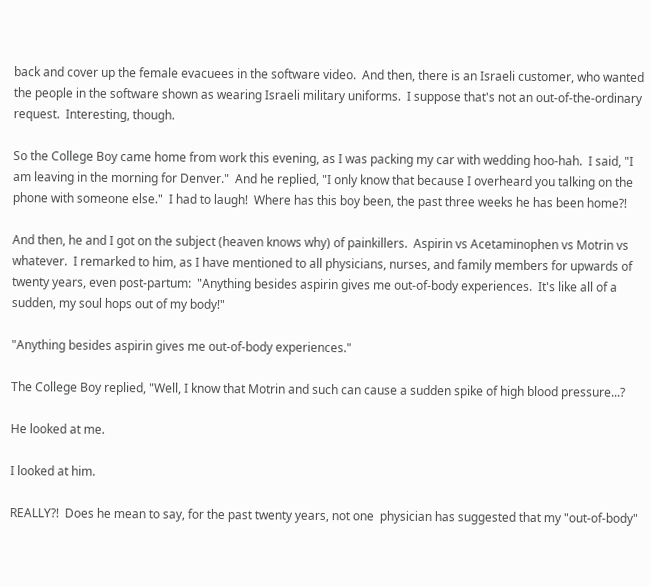back and cover up the female evacuees in the software video.  And then, there is an Israeli customer, who wanted the people in the software shown as wearing Israeli military uniforms.  I suppose that's not an out-of-the-ordinary request.  Interesting, though.

So the College Boy came home from work this evening, as I was packing my car with wedding hoo-hah.  I said, "I am leaving in the morning for Denver."  And he replied, "I only know that because I overheard you talking on the phone with someone else."  I had to laugh!  Where has this boy been, the past three weeks he has been home?!

And then, he and I got on the subject (heaven knows why) of painkillers.  Aspirin vs Acetaminophen vs Motrin vs whatever.  I remarked to him, as I have mentioned to all physicians, nurses, and family members for upwards of twenty years, even post-partum:  "Anything besides aspirin gives me out-of-body experiences.  It's like all of a sudden, my soul hops out of my body!"

"Anything besides aspirin gives me out-of-body experiences."

The College Boy replied, "Well, I know that Motrin and such can cause a sudden spike of high blood pressure...?

He looked at me.

I looked at him.

REALLY?!  Does he mean to say, for the past twenty years, not one  physician has suggested that my "out-of-body"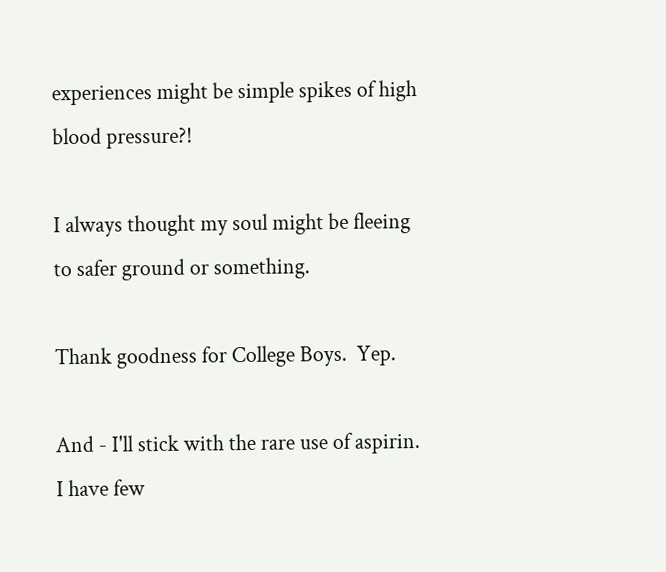experiences might be simple spikes of high blood pressure?!

I always thought my soul might be fleeing to safer ground or something.

Thank goodness for College Boys.  Yep.

And - I'll stick with the rare use of aspirin.  I have few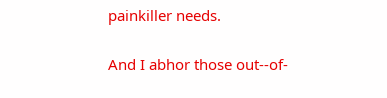painkiller needs.

And I abhor those out--of-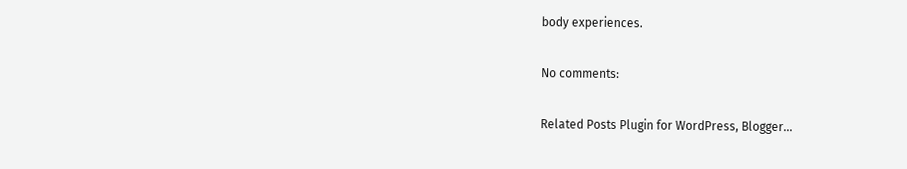body experiences.

No comments:

Related Posts Plugin for WordPress, Blogger...